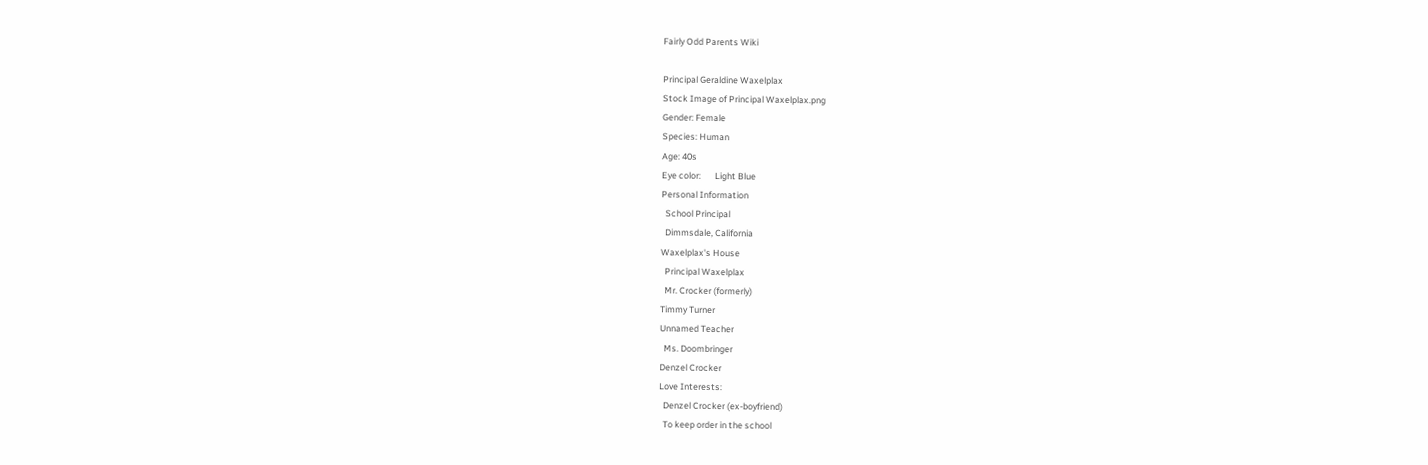Fairly Odd Parents Wiki

Principal Geraldine Waxelplax
Stock Image of Principal Waxelplax.png
Gender: Female
Species: Human
Age: 40s
Eye color:       Light Blue
Personal Information
  School Principal
  Dimmsdale, California
Waxelplax's House
  Principal Waxelplax
  Mr. Crocker (formerly)
Timmy Turner
Unnamed Teacher
  Ms. Doombringer
Denzel Crocker
Love Interests:
  Denzel Crocker (ex-boyfriend)
  To keep order in the school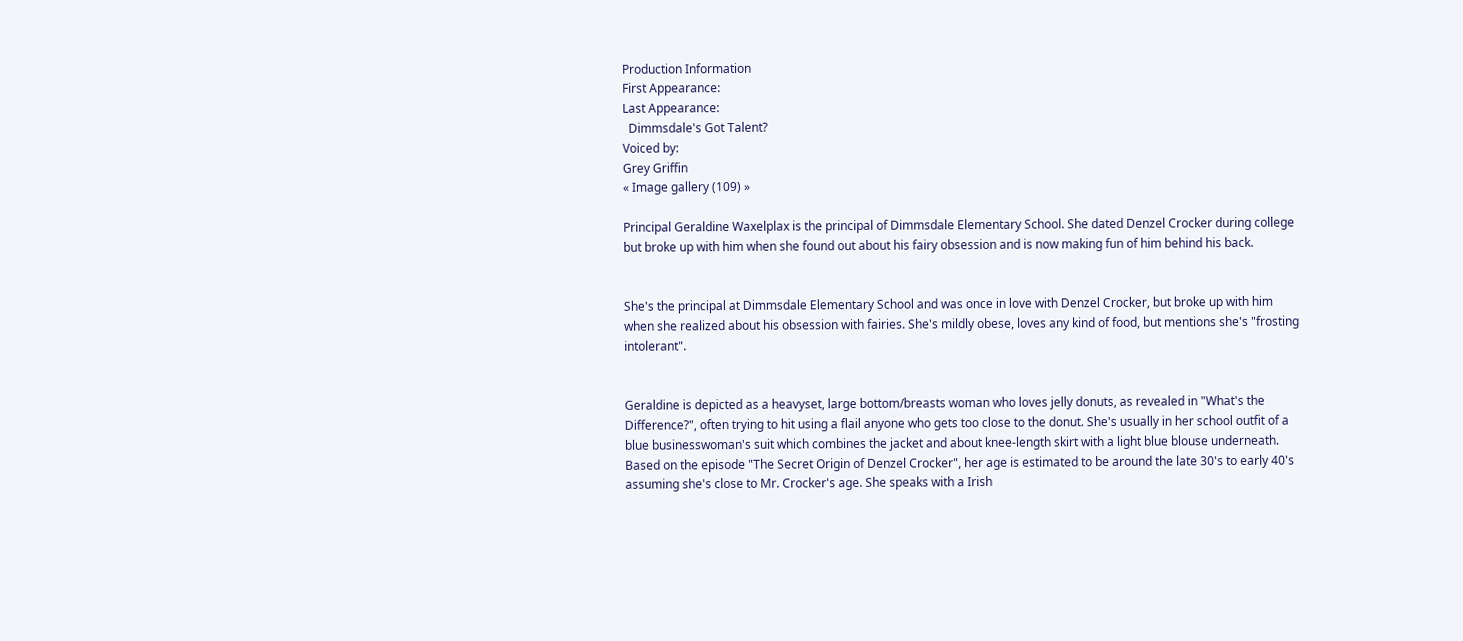Production Information
First Appearance:
Last Appearance:
  Dimmsdale's Got Talent?
Voiced by:
Grey Griffin
« Image gallery (109) »

Principal Geraldine Waxelplax is the principal of Dimmsdale Elementary School. She dated Denzel Crocker during college but broke up with him when she found out about his fairy obsession and is now making fun of him behind his back.


She's the principal at Dimmsdale Elementary School and was once in love with Denzel Crocker, but broke up with him when she realized about his obsession with fairies. She's mildly obese, loves any kind of food, but mentions she's "frosting intolerant".


Geraldine is depicted as a heavyset, large bottom/breasts woman who loves jelly donuts, as revealed in "What's the Difference?", often trying to hit using a flail anyone who gets too close to the donut. She's usually in her school outfit of a blue businesswoman's suit which combines the jacket and about knee-length skirt with a light blue blouse underneath. Based on the episode "The Secret Origin of Denzel Crocker", her age is estimated to be around the late 30's to early 40's assuming she's close to Mr. Crocker's age. She speaks with a Irish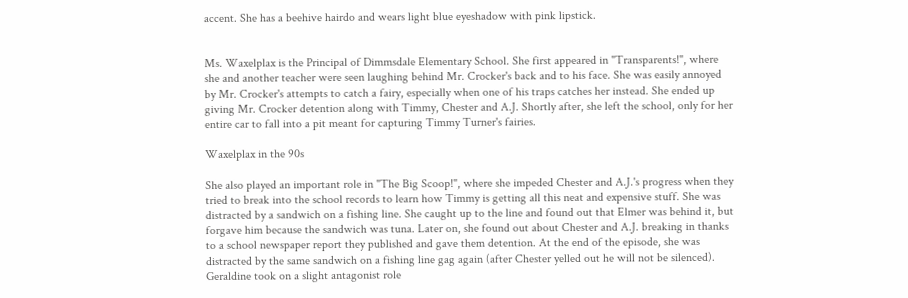accent. She has a beehive hairdo and wears light blue eyeshadow with pink lipstick.


Ms. Waxelplax is the Principal of Dimmsdale Elementary School. She first appeared in "Transparents!", where she and another teacher were seen laughing behind Mr. Crocker's back and to his face. She was easily annoyed by Mr. Crocker's attempts to catch a fairy, especially when one of his traps catches her instead. She ended up giving Mr. Crocker detention along with Timmy, Chester and A.J. Shortly after, she left the school, only for her entire car to fall into a pit meant for capturing Timmy Turner's fairies.

Waxelplax in the 90s

She also played an important role in "The Big Scoop!", where she impeded Chester and A.J.'s progress when they tried to break into the school records to learn how Timmy is getting all this neat and expensive stuff. She was distracted by a sandwich on a fishing line. She caught up to the line and found out that Elmer was behind it, but forgave him because the sandwich was tuna. Later on, she found out about Chester and A.J. breaking in thanks to a school newspaper report they published and gave them detention. At the end of the episode, she was distracted by the same sandwich on a fishing line gag again (after Chester yelled out he will not be silenced). Geraldine took on a slight antagonist role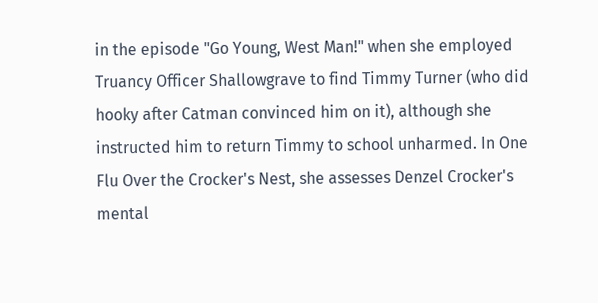in the episode "Go Young, West Man!" when she employed Truancy Officer Shallowgrave to find Timmy Turner (who did hooky after Catman convinced him on it), although she instructed him to return Timmy to school unharmed. In One Flu Over the Crocker's Nest, she assesses Denzel Crocker's mental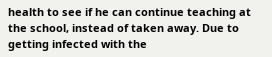health to see if he can continue teaching at the school, instead of taken away. Due to getting infected with the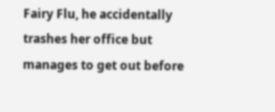Fairy Flu, he accidentally trashes her office but manages to get out before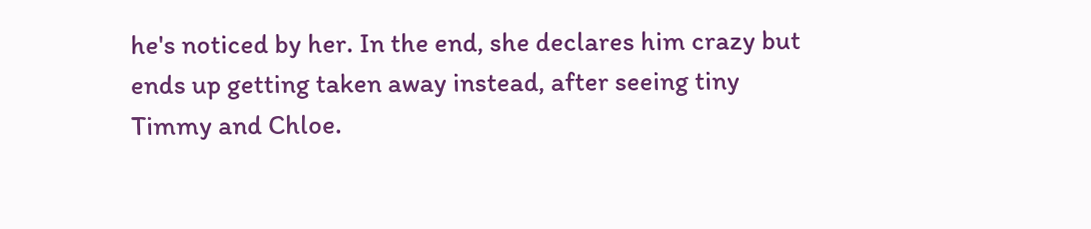he's noticed by her. In the end, she declares him crazy but ends up getting taken away instead, after seeing tiny Timmy and Chloe.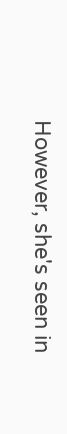However, she's seen in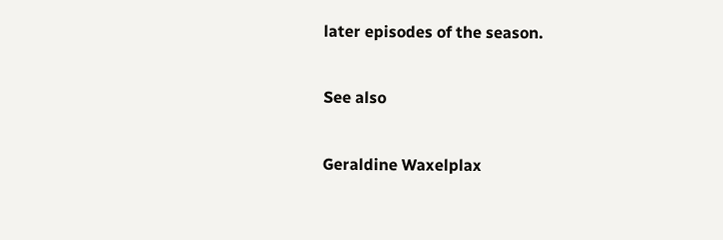later episodes of the season.

See also

Geraldine Waxelplax